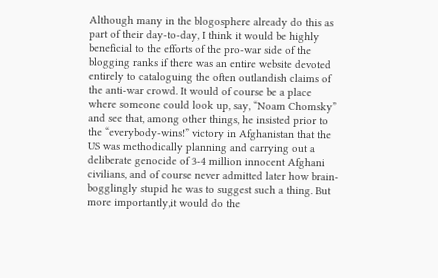Although many in the blogosphere already do this as part of their day-to-day, I think it would be highly beneficial to the efforts of the pro-war side of the blogging ranks if there was an entire website devoted entirely to cataloguing the often outlandish claims of the anti-war crowd. It would of course be a place where someone could look up, say, “Noam Chomsky” and see that, among other things, he insisted prior to the “everybody-wins!” victory in Afghanistan that the US was methodically planning and carrying out a deliberate genocide of 3-4 million innocent Afghani civilians, and of course never admitted later how brain-bogglingly stupid he was to suggest such a thing. But more importantly,it would do the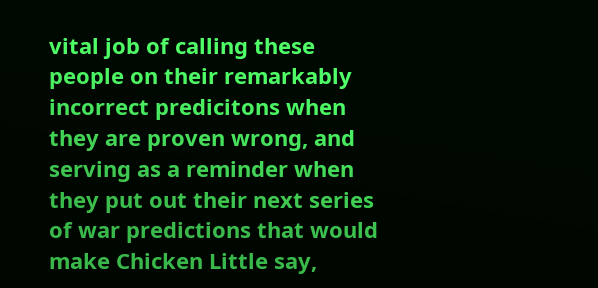vital job of calling these people on their remarkably incorrect predicitons when they are proven wrong, and serving as a reminder when they put out their next series of war predictions that would make Chicken Little say,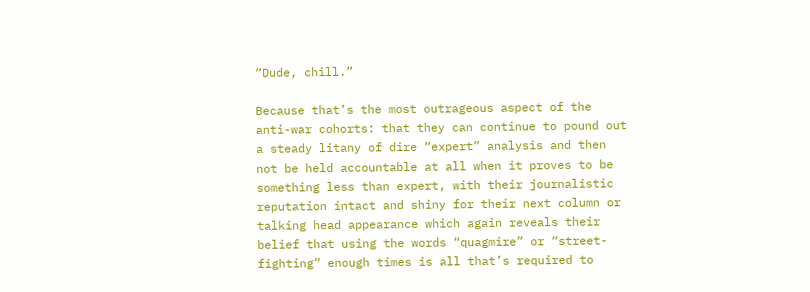“Dude, chill.”

Because that’s the most outrageous aspect of the anti-war cohorts: that they can continue to pound out a steady litany of dire “expert” analysis and then not be held accountable at all when it proves to be something less than expert, with their journalistic reputation intact and shiny for their next column or talking head appearance which again reveals their belief that using the words “quagmire” or “street-fighting” enough times is all that’s required to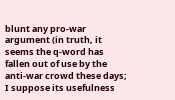blunt any pro-war argument (in truth, it seems the q-word has fallen out of use by the anti-war crowd these days; I suppose its usefulness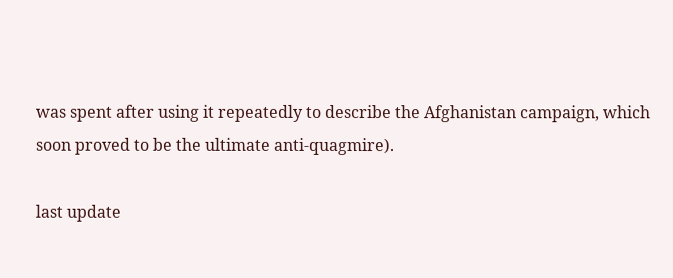was spent after using it repeatedly to describe the Afghanistan campaign, which soon proved to be the ultimate anti-quagmire).

last update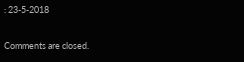: 23-5-2018

Comments are closed.